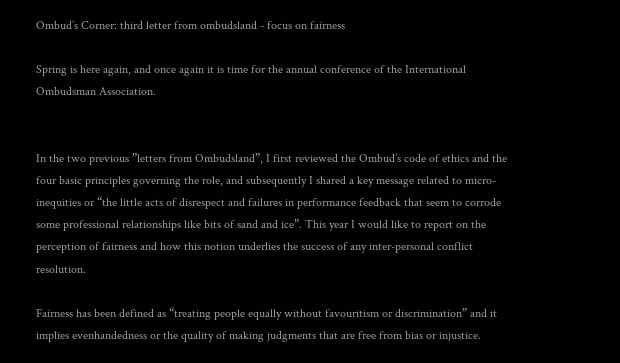Ombud’s Corner: third letter from ombudsland - focus on fairness

Spring is here again, and once again it is time for the annual conference of the International Ombudsman Association.


In the two previous ”letters from Ombudsland”, I first reviewed the Ombud’s code of ethics and the four basic principles governing the role, and subsequently I shared a key message related to micro-inequities or “the little acts of disrespect and failures in performance feedback that seem to corrode some professional relationships like bits of sand and ice”. This year I would like to report on the perception of fairness and how this notion underlies the success of any inter-personal conflict resolution.

Fairness has been defined as “treating people equally without favouritism or discrimination” and it implies evenhandedness or the quality of making judgments that are free from bias or injustice.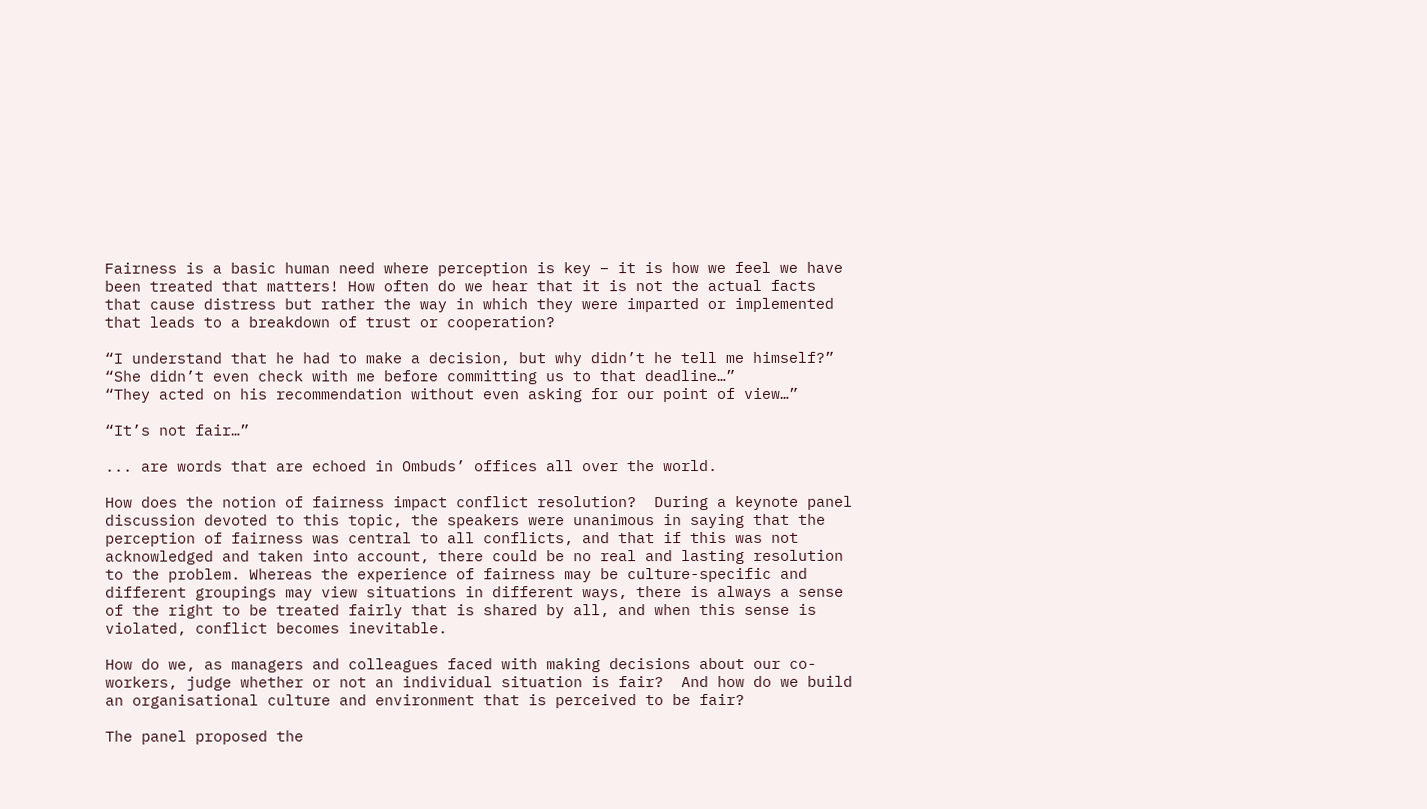Fairness is a basic human need where perception is key – it is how we feel we have been treated that matters! How often do we hear that it is not the actual facts that cause distress but rather the way in which they were imparted or implemented that leads to a breakdown of trust or cooperation?

“I understand that he had to make a decision, but why didn’t he tell me himself?”
“She didn’t even check with me before committing us to that deadline…”
“They acted on his recommendation without even asking for our point of view…”

“It’s not fair…”

... are words that are echoed in Ombuds’ offices all over the world.

How does the notion of fairness impact conflict resolution?  During a keynote panel discussion devoted to this topic, the speakers were unanimous in saying that the perception of fairness was central to all conflicts, and that if this was not acknowledged and taken into account, there could be no real and lasting resolution to the problem. Whereas the experience of fairness may be culture-specific and different groupings may view situations in different ways, there is always a sense of the right to be treated fairly that is shared by all, and when this sense is violated, conflict becomes inevitable.

How do we, as managers and colleagues faced with making decisions about our co-workers, judge whether or not an individual situation is fair?  And how do we build an organisational culture and environment that is perceived to be fair?

The panel proposed the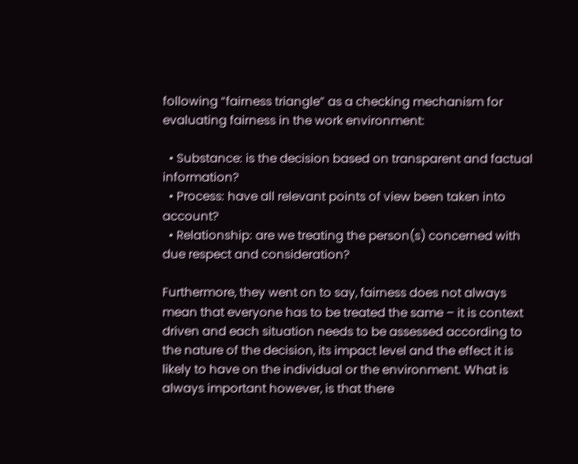following “fairness triangle” as a checking mechanism for evaluating fairness in the work environment:

  • Substance: is the decision based on transparent and factual information?
  • Process: have all relevant points of view been taken into account?
  • Relationship: are we treating the person(s) concerned with due respect and consideration?

Furthermore, they went on to say, fairness does not always mean that everyone has to be treated the same – it is context driven and each situation needs to be assessed according to the nature of the decision, its impact level and the effect it is likely to have on the individual or the environment. What is always important however, is that there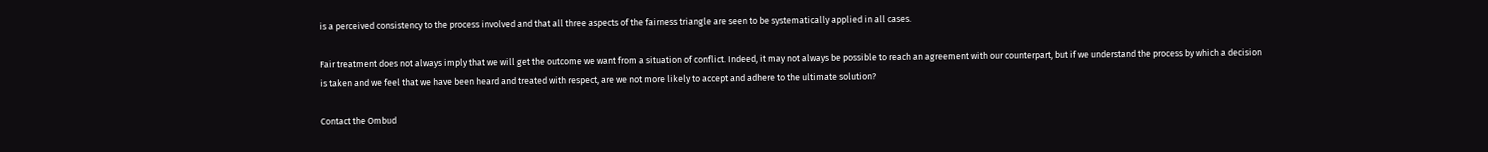is a perceived consistency to the process involved and that all three aspects of the fairness triangle are seen to be systematically applied in all cases.

Fair treatment does not always imply that we will get the outcome we want from a situation of conflict. Indeed, it may not always be possible to reach an agreement with our counterpart, but if we understand the process by which a decision is taken and we feel that we have been heard and treated with respect, are we not more likely to accept and adhere to the ultimate solution?

Contact the Ombud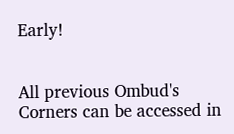Early!


All previous Ombud's Corners can be accessed in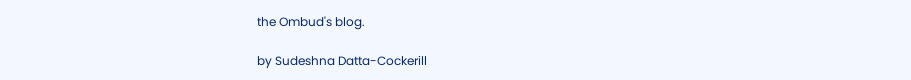the Ombud's blog.

by Sudeshna Datta-Cockerill